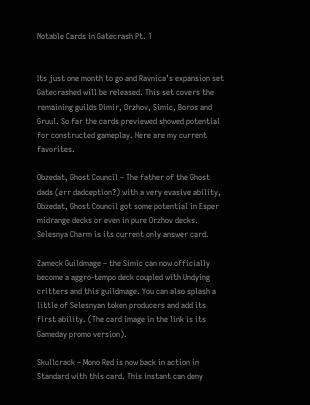Notable Cards in Gatecrash Pt. 1


Its just one month to go and Ravnica’s expansion set Gatecrashed will be released. This set covers the remaining guilds Dimir, Orzhov, Simic, Boros and Gruul. So far the cards previewed showed potential for constructed gameplay. Here are my current favorites.

Obzedat, Ghost Council – The father of the Ghost dads (err dadception?) with a very evasive ability, Obzedat, Ghost Council got some potential in Esper midrange decks or even in pure Orzhov decks. Selesnya Charm is its current only answer card.

Zameck Guildmage – the Simic can now officially become a aggro-tempo deck coupled with Undying critters and this guildmage. You can also splash a little of Selesnyan token producers and add its first ability. (The card image in the link is its Gameday promo version).

Skullcrack – Mono Red is now back in action in Standard with this card. This instant can deny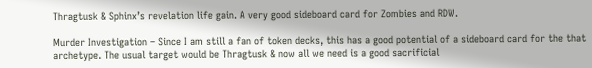Thragtusk & Sphinx’s revelation life gain. A very good sideboard card for Zombies and RDW.

Murder Investigation – Since I am still a fan of token decks, this has a good potential of a sideboard card for the that archetype. The usual target would be Thragtusk & now all we need is a good sacrificial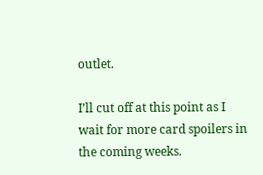outlet.

I’ll cut off at this point as I wait for more card spoilers in the coming weeks.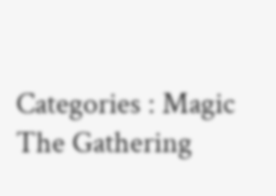Categories : Magic The Gathering